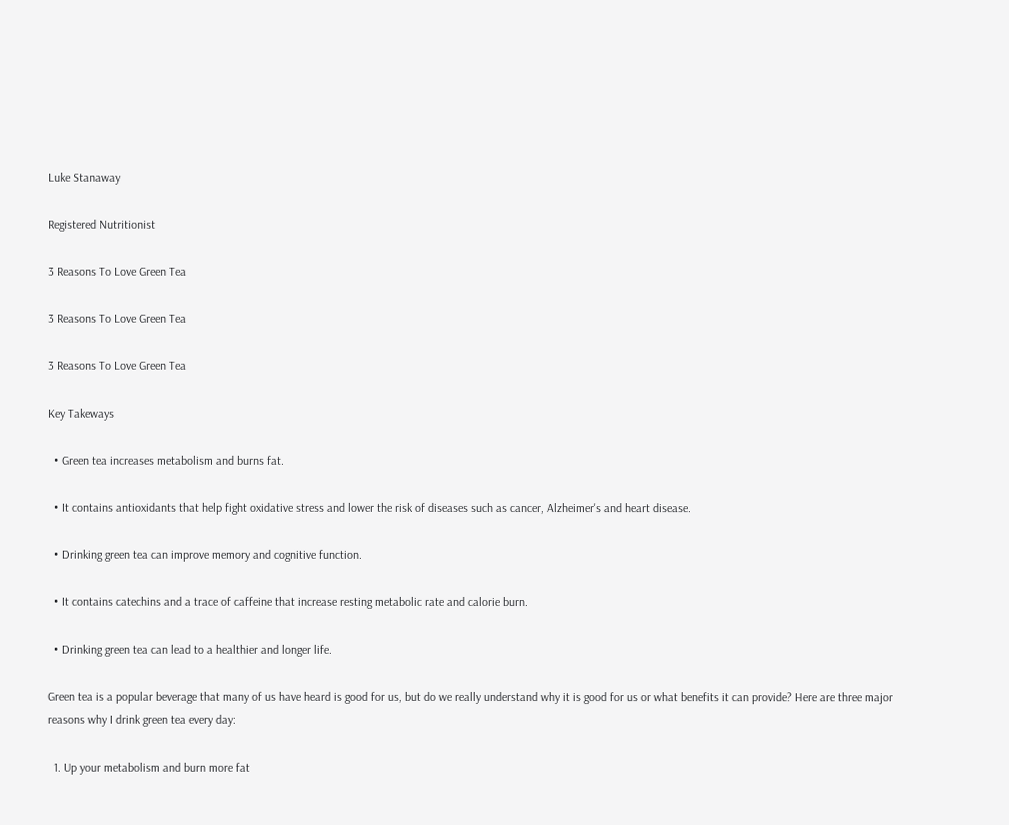Luke Stanaway

Registered Nutritionist

3 Reasons To Love Green Tea

3 Reasons To Love Green Tea

3 Reasons To Love Green Tea

Key Takeways

  • Green tea increases metabolism and burns fat.

  • It contains antioxidants that help fight oxidative stress and lower the risk of diseases such as cancer, Alzheimer's and heart disease.

  • Drinking green tea can improve memory and cognitive function.

  • It contains catechins and a trace of caffeine that increase resting metabolic rate and calorie burn.

  • Drinking green tea can lead to a healthier and longer life.

Green tea is a popular beverage that many of us have heard is good for us, but do we really understand why it is good for us or what benefits it can provide? Here are three major reasons why I drink green tea every day:

  1. Up your metabolism and burn more fat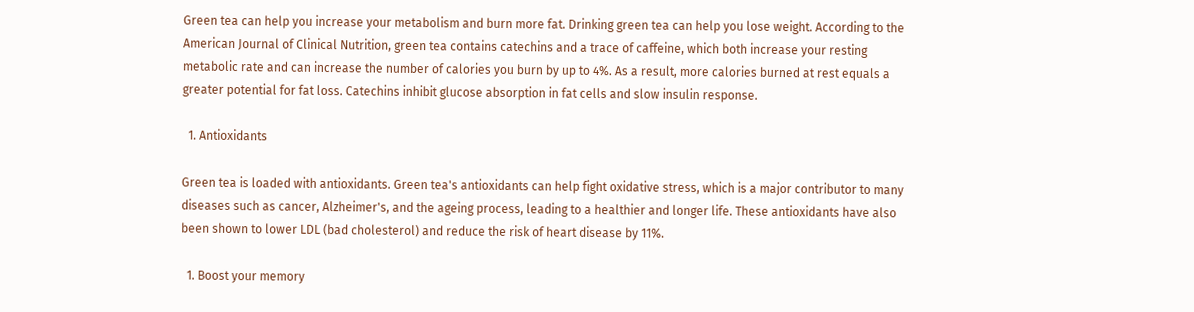Green tea can help you increase your metabolism and burn more fat. Drinking green tea can help you lose weight. According to the American Journal of Clinical Nutrition, green tea contains catechins and a trace of caffeine, which both increase your resting metabolic rate and can increase the number of calories you burn by up to 4%. As a result, more calories burned at rest equals a greater potential for fat loss. Catechins inhibit glucose absorption in fat cells and slow insulin response.

  1. Antioxidants

Green tea is loaded with antioxidants. Green tea's antioxidants can help fight oxidative stress, which is a major contributor to many diseases such as cancer, Alzheimer's, and the ageing process, leading to a healthier and longer life. These antioxidants have also been shown to lower LDL (bad cholesterol) and reduce the risk of heart disease by 11%.

  1. Boost your memory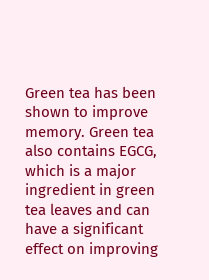Green tea has been shown to improve memory. Green tea also contains EGCG, which is a major ingredient in green tea leaves and can have a significant effect on improving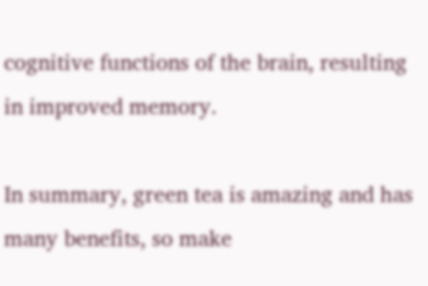cognitive functions of the brain, resulting in improved memory.

In summary, green tea is amazing and has many benefits, so make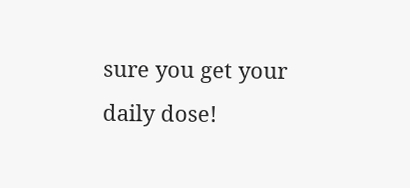sure you get your daily dose!